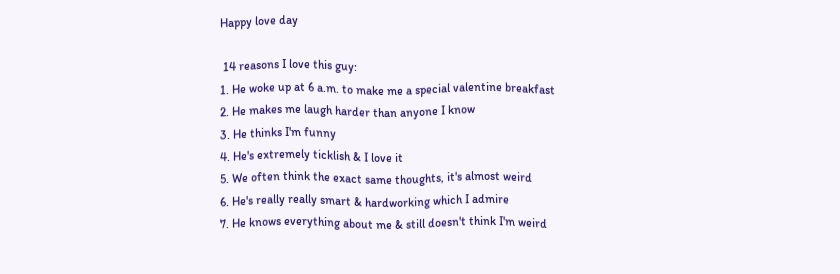Happy love day

 14 reasons I love this guy:
1. He woke up at 6 a.m. to make me a special valentine breakfast
2. He makes me laugh harder than anyone I know
3. He thinks I'm funny
4. He's extremely ticklish & I love it
5. We often think the exact same thoughts, it's almost weird
6. He's really really smart & hardworking which I admire
7. He knows everything about me & still doesn't think I'm weird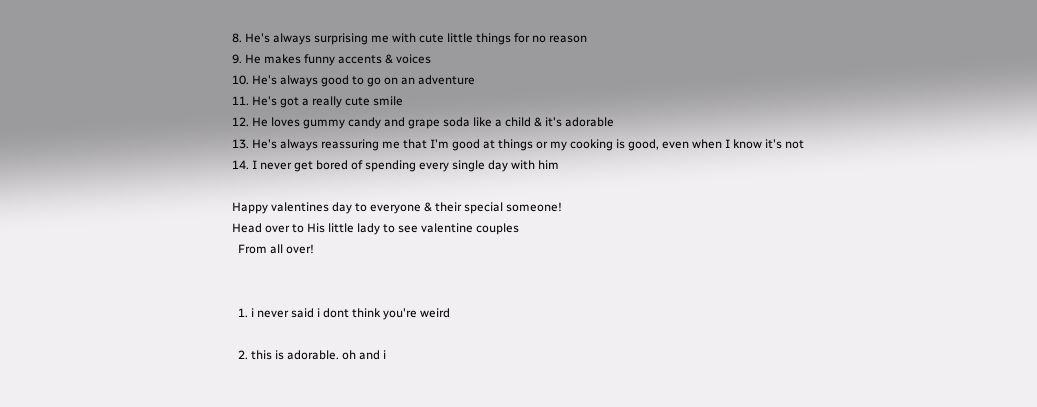8. He's always surprising me with cute little things for no reason
9. He makes funny accents & voices
10. He's always good to go on an adventure
11. He's got a really cute smile
12. He loves gummy candy and grape soda like a child & it's adorable
13. He's always reassuring me that I'm good at things or my cooking is good, even when I know it's not
14. I never get bored of spending every single day with him

Happy valentines day to everyone & their special someone!
Head over to His little lady to see valentine couples
  From all over!


  1. i never said i dont think you're weird

  2. this is adorable. oh and i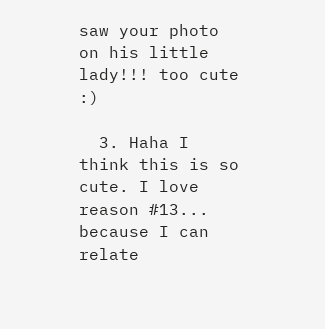saw your photo on his little lady!!! too cute :)

  3. Haha I think this is so cute. I love reason #13... because I can relate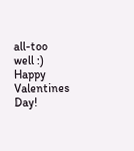all-too well :) Happy Valentines Day!